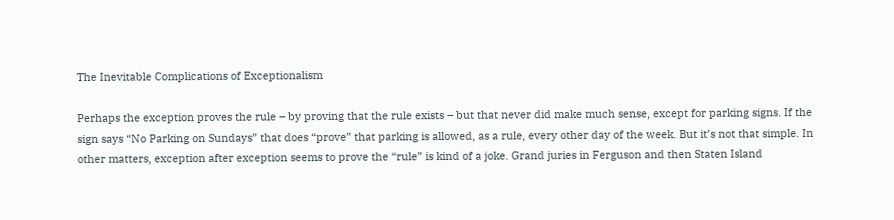The Inevitable Complications of Exceptionalism

Perhaps the exception proves the rule – by proving that the rule exists – but that never did make much sense, except for parking signs. If the sign says “No Parking on Sundays” that does “prove” that parking is allowed, as a rule, every other day of the week. But it’s not that simple. In other matters, exception after exception seems to prove the “rule” is kind of a joke. Grand juries in Ferguson and then Staten Island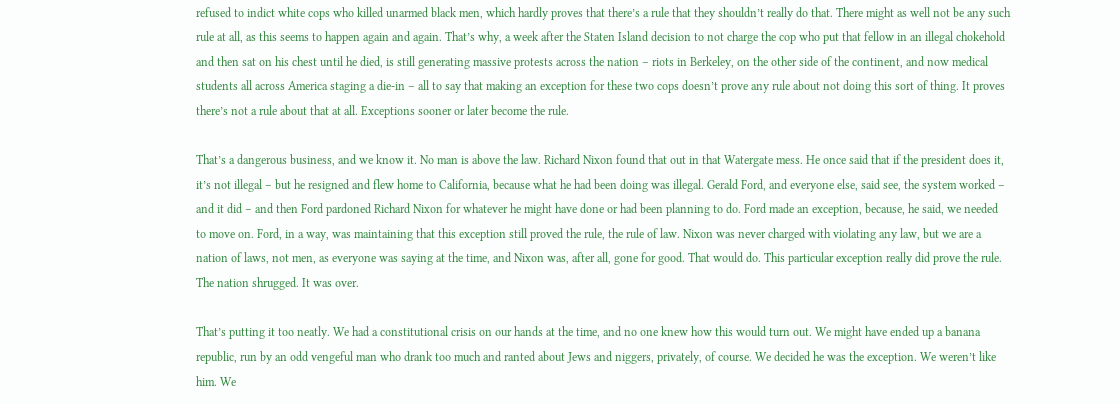refused to indict white cops who killed unarmed black men, which hardly proves that there’s a rule that they shouldn’t really do that. There might as well not be any such rule at all, as this seems to happen again and again. That’s why, a week after the Staten Island decision to not charge the cop who put that fellow in an illegal chokehold and then sat on his chest until he died, is still generating massive protests across the nation – riots in Berkeley, on the other side of the continent, and now medical students all across America staging a die-in – all to say that making an exception for these two cops doesn’t prove any rule about not doing this sort of thing. It proves there’s not a rule about that at all. Exceptions sooner or later become the rule.

That’s a dangerous business, and we know it. No man is above the law. Richard Nixon found that out in that Watergate mess. He once said that if the president does it, it’s not illegal – but he resigned and flew home to California, because what he had been doing was illegal. Gerald Ford, and everyone else, said see, the system worked – and it did – and then Ford pardoned Richard Nixon for whatever he might have done or had been planning to do. Ford made an exception, because, he said, we needed to move on. Ford, in a way, was maintaining that this exception still proved the rule, the rule of law. Nixon was never charged with violating any law, but we are a nation of laws, not men, as everyone was saying at the time, and Nixon was, after all, gone for good. That would do. This particular exception really did prove the rule. The nation shrugged. It was over.

That’s putting it too neatly. We had a constitutional crisis on our hands at the time, and no one knew how this would turn out. We might have ended up a banana republic, run by an odd vengeful man who drank too much and ranted about Jews and niggers, privately, of course. We decided he was the exception. We weren’t like him. We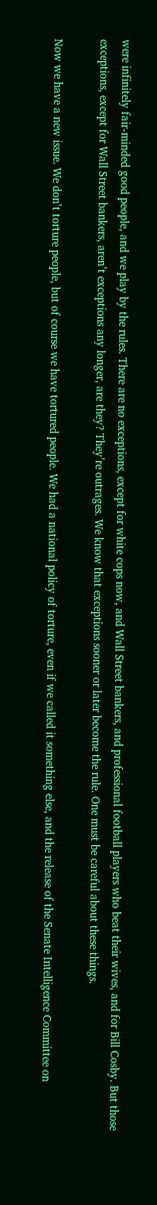were infinitely fair-minded good people, and we play by the rules. There are no exceptions, except for white cops now, and Wall Street bankers, and professional football players who beat their wives, and for Bill Cosby. But those exceptions, except for Wall Street bankers, aren’t exceptions any longer, are they? They’re outrages. We know that exceptions sooner or later become the rule. One must be careful about these things.

Now we have a new issue. We don’t torture people, but of course we have tortured people. We had a national policy of torture, even if we called it something else, and the release of the Senate Intelligence Committee on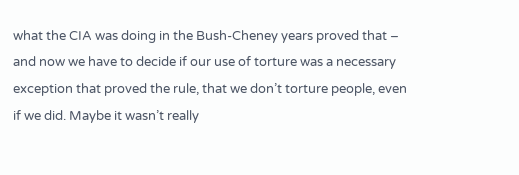what the CIA was doing in the Bush-Cheney years proved that – and now we have to decide if our use of torture was a necessary exception that proved the rule, that we don’t torture people, even if we did. Maybe it wasn’t really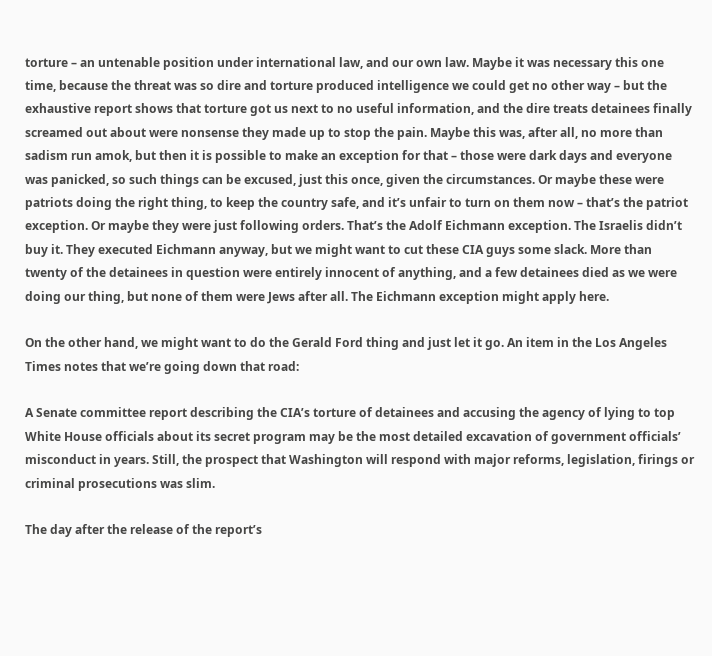torture – an untenable position under international law, and our own law. Maybe it was necessary this one time, because the threat was so dire and torture produced intelligence we could get no other way – but the exhaustive report shows that torture got us next to no useful information, and the dire treats detainees finally screamed out about were nonsense they made up to stop the pain. Maybe this was, after all, no more than sadism run amok, but then it is possible to make an exception for that – those were dark days and everyone was panicked, so such things can be excused, just this once, given the circumstances. Or maybe these were patriots doing the right thing, to keep the country safe, and it’s unfair to turn on them now – that’s the patriot exception. Or maybe they were just following orders. That’s the Adolf Eichmann exception. The Israelis didn’t buy it. They executed Eichmann anyway, but we might want to cut these CIA guys some slack. More than twenty of the detainees in question were entirely innocent of anything, and a few detainees died as we were doing our thing, but none of them were Jews after all. The Eichmann exception might apply here.

On the other hand, we might want to do the Gerald Ford thing and just let it go. An item in the Los Angeles Times notes that we’re going down that road:

A Senate committee report describing the CIA’s torture of detainees and accusing the agency of lying to top White House officials about its secret program may be the most detailed excavation of government officials’ misconduct in years. Still, the prospect that Washington will respond with major reforms, legislation, firings or criminal prosecutions was slim.

The day after the release of the report’s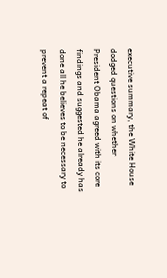executive summary, the White House dodged questions on whether President Obama agreed with its core findings and suggested he already has done all he believes to be necessary to prevent a repeat of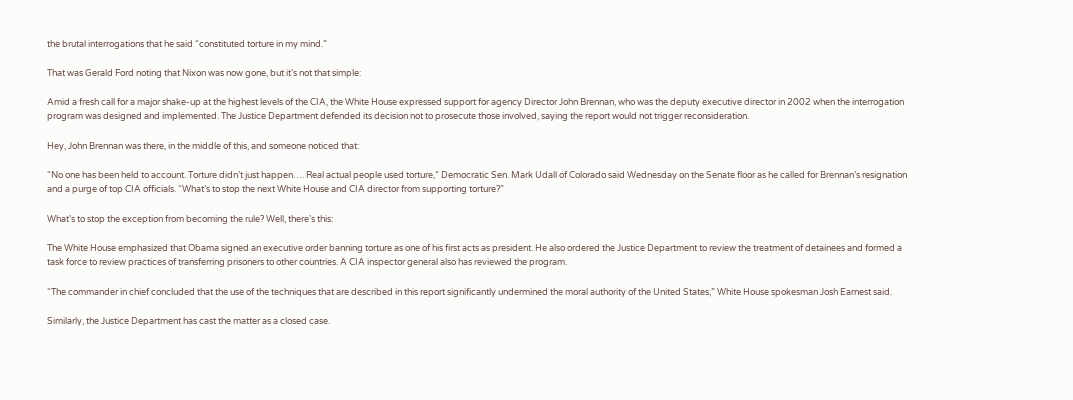the brutal interrogations that he said “constituted torture in my mind.”

That was Gerald Ford noting that Nixon was now gone, but it’s not that simple:

Amid a fresh call for a major shake-up at the highest levels of the CIA, the White House expressed support for agency Director John Brennan, who was the deputy executive director in 2002 when the interrogation program was designed and implemented. The Justice Department defended its decision not to prosecute those involved, saying the report would not trigger reconsideration.

Hey, John Brennan was there, in the middle of this, and someone noticed that:

“No one has been held to account. Torture didn’t just happen…. Real actual people used torture,” Democratic Sen. Mark Udall of Colorado said Wednesday on the Senate floor as he called for Brennan’s resignation and a purge of top CIA officials. “What’s to stop the next White House and CIA director from supporting torture?”

What’s to stop the exception from becoming the rule? Well, there’s this:

The White House emphasized that Obama signed an executive order banning torture as one of his first acts as president. He also ordered the Justice Department to review the treatment of detainees and formed a task force to review practices of transferring prisoners to other countries. A CIA inspector general also has reviewed the program.

“The commander in chief concluded that the use of the techniques that are described in this report significantly undermined the moral authority of the United States,” White House spokesman Josh Earnest said.

Similarly, the Justice Department has cast the matter as a closed case.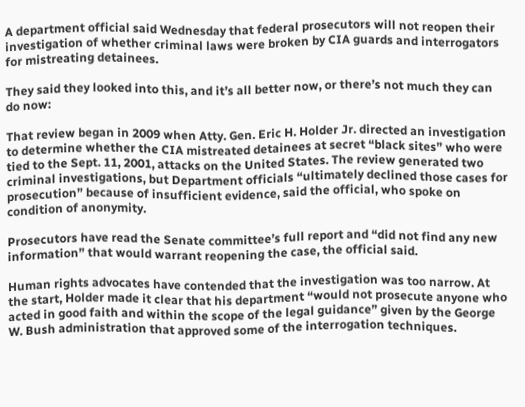A department official said Wednesday that federal prosecutors will not reopen their investigation of whether criminal laws were broken by CIA guards and interrogators for mistreating detainees.

They said they looked into this, and it’s all better now, or there’s not much they can do now:

That review began in 2009 when Atty. Gen. Eric H. Holder Jr. directed an investigation to determine whether the CIA mistreated detainees at secret “black sites” who were tied to the Sept. 11, 2001, attacks on the United States. The review generated two criminal investigations, but Department officials “ultimately declined those cases for prosecution” because of insufficient evidence, said the official, who spoke on condition of anonymity.

Prosecutors have read the Senate committee’s full report and “did not find any new information” that would warrant reopening the case, the official said.

Human rights advocates have contended that the investigation was too narrow. At the start, Holder made it clear that his department “would not prosecute anyone who acted in good faith and within the scope of the legal guidance” given by the George W. Bush administration that approved some of the interrogation techniques.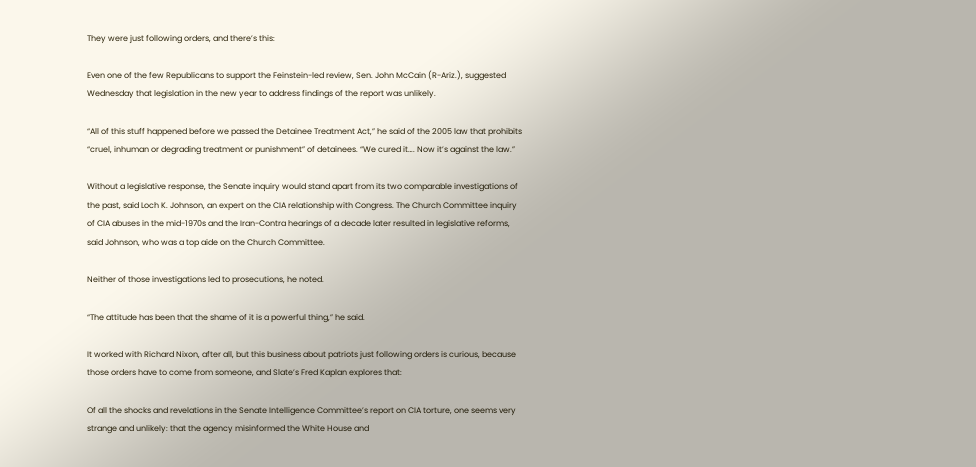They were just following orders, and there’s this:

Even one of the few Republicans to support the Feinstein-led review, Sen. John McCain (R-Ariz.), suggested Wednesday that legislation in the new year to address findings of the report was unlikely.

“All of this stuff happened before we passed the Detainee Treatment Act,” he said of the 2005 law that prohibits “cruel, inhuman or degrading treatment or punishment” of detainees. “We cured it…. Now it’s against the law.”

Without a legislative response, the Senate inquiry would stand apart from its two comparable investigations of the past, said Loch K. Johnson, an expert on the CIA relationship with Congress. The Church Committee inquiry of CIA abuses in the mid-1970s and the Iran-Contra hearings of a decade later resulted in legislative reforms, said Johnson, who was a top aide on the Church Committee.

Neither of those investigations led to prosecutions, he noted.

“The attitude has been that the shame of it is a powerful thing,” he said.

It worked with Richard Nixon, after all, but this business about patriots just following orders is curious, because those orders have to come from someone, and Slate’s Fred Kaplan explores that:

Of all the shocks and revelations in the Senate Intelligence Committee’s report on CIA torture, one seems very strange and unlikely: that the agency misinformed the White House and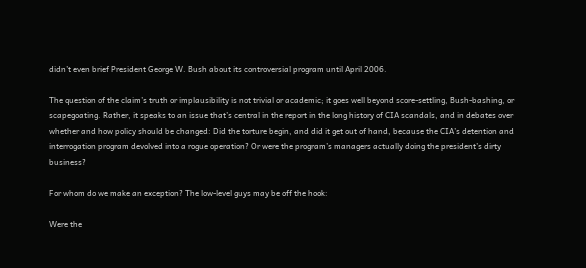didn’t even brief President George W. Bush about its controversial program until April 2006.

The question of the claim’s truth or implausibility is not trivial or academic; it goes well beyond score-settling, Bush-bashing, or scapegoating. Rather, it speaks to an issue that’s central in the report in the long history of CIA scandals, and in debates over whether and how policy should be changed: Did the torture begin, and did it get out of hand, because the CIA’s detention and interrogation program devolved into a rogue operation? Or were the program’s managers actually doing the president’s dirty business?

For whom do we make an exception? The low-level guys may be off the hook:

Were the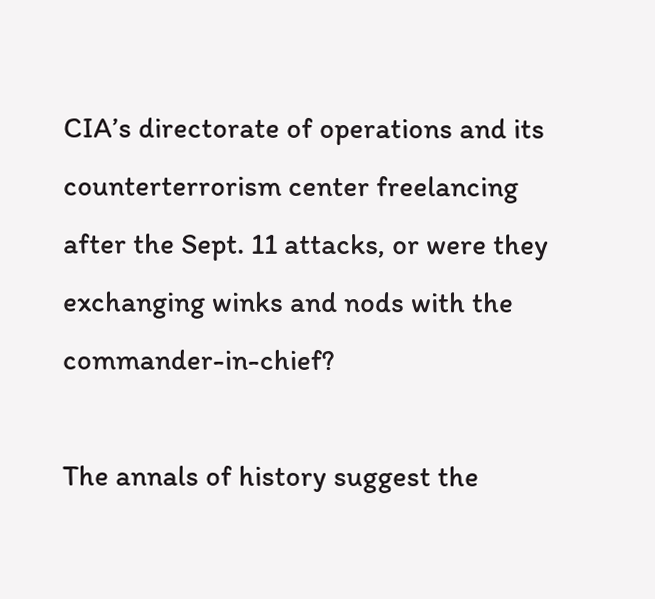CIA’s directorate of operations and its counterterrorism center freelancing after the Sept. 11 attacks, or were they exchanging winks and nods with the commander-in-chief?

The annals of history suggest the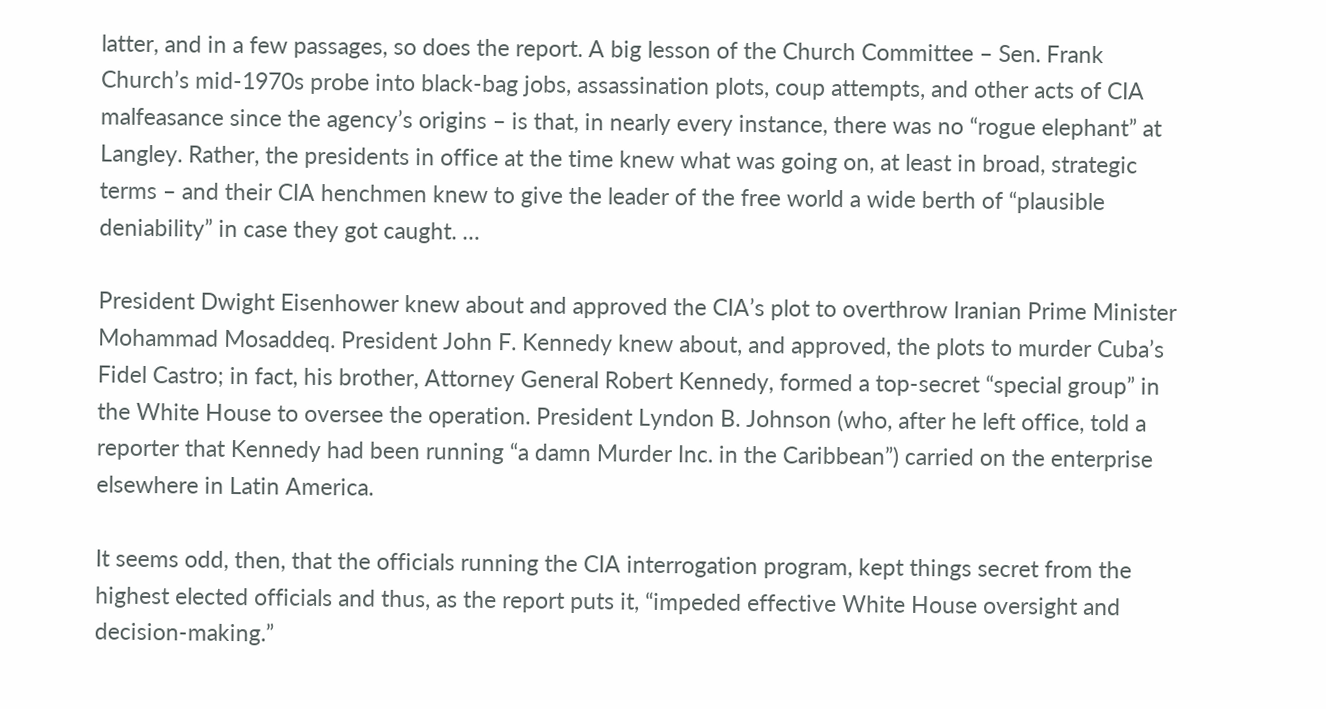latter, and in a few passages, so does the report. A big lesson of the Church Committee – Sen. Frank Church’s mid-1970s probe into black-bag jobs, assassination plots, coup attempts, and other acts of CIA malfeasance since the agency’s origins – is that, in nearly every instance, there was no “rogue elephant” at Langley. Rather, the presidents in office at the time knew what was going on, at least in broad, strategic terms – and their CIA henchmen knew to give the leader of the free world a wide berth of “plausible deniability” in case they got caught. …

President Dwight Eisenhower knew about and approved the CIA’s plot to overthrow Iranian Prime Minister Mohammad Mosaddeq. President John F. Kennedy knew about, and approved, the plots to murder Cuba’s Fidel Castro; in fact, his brother, Attorney General Robert Kennedy, formed a top-secret “special group” in the White House to oversee the operation. President Lyndon B. Johnson (who, after he left office, told a reporter that Kennedy had been running “a damn Murder Inc. in the Caribbean”) carried on the enterprise elsewhere in Latin America.

It seems odd, then, that the officials running the CIA interrogation program, kept things secret from the highest elected officials and thus, as the report puts it, “impeded effective White House oversight and decision-making.”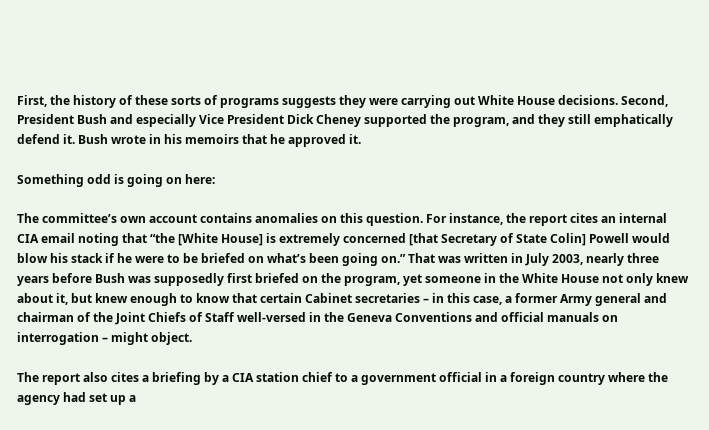First, the history of these sorts of programs suggests they were carrying out White House decisions. Second, President Bush and especially Vice President Dick Cheney supported the program, and they still emphatically defend it. Bush wrote in his memoirs that he approved it.

Something odd is going on here:

The committee’s own account contains anomalies on this question. For instance, the report cites an internal CIA email noting that “the [White House] is extremely concerned [that Secretary of State Colin] Powell would blow his stack if he were to be briefed on what’s been going on.” That was written in July 2003, nearly three years before Bush was supposedly first briefed on the program, yet someone in the White House not only knew about it, but knew enough to know that certain Cabinet secretaries – in this case, a former Army general and chairman of the Joint Chiefs of Staff well-versed in the Geneva Conventions and official manuals on interrogation – might object.

The report also cites a briefing by a CIA station chief to a government official in a foreign country where the agency had set up a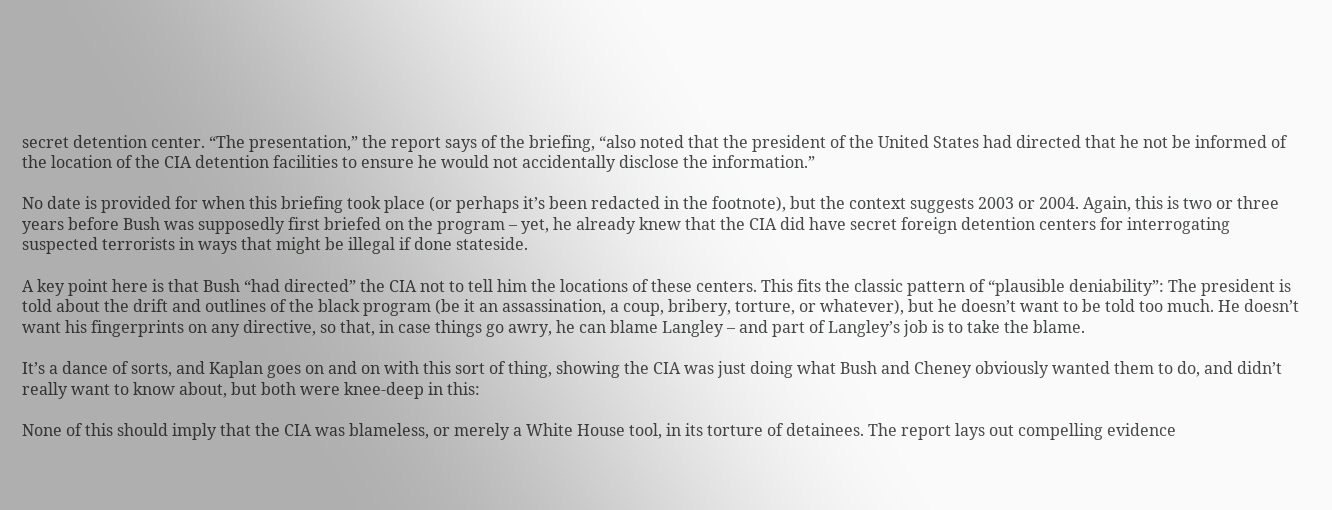secret detention center. “The presentation,” the report says of the briefing, “also noted that the president of the United States had directed that he not be informed of the location of the CIA detention facilities to ensure he would not accidentally disclose the information.”

No date is provided for when this briefing took place (or perhaps it’s been redacted in the footnote), but the context suggests 2003 or 2004. Again, this is two or three years before Bush was supposedly first briefed on the program – yet, he already knew that the CIA did have secret foreign detention centers for interrogating suspected terrorists in ways that might be illegal if done stateside.

A key point here is that Bush “had directed” the CIA not to tell him the locations of these centers. This fits the classic pattern of “plausible deniability”: The president is told about the drift and outlines of the black program (be it an assassination, a coup, bribery, torture, or whatever), but he doesn’t want to be told too much. He doesn’t want his fingerprints on any directive, so that, in case things go awry, he can blame Langley – and part of Langley’s job is to take the blame.

It’s a dance of sorts, and Kaplan goes on and on with this sort of thing, showing the CIA was just doing what Bush and Cheney obviously wanted them to do, and didn’t really want to know about, but both were knee-deep in this:

None of this should imply that the CIA was blameless, or merely a White House tool, in its torture of detainees. The report lays out compelling evidence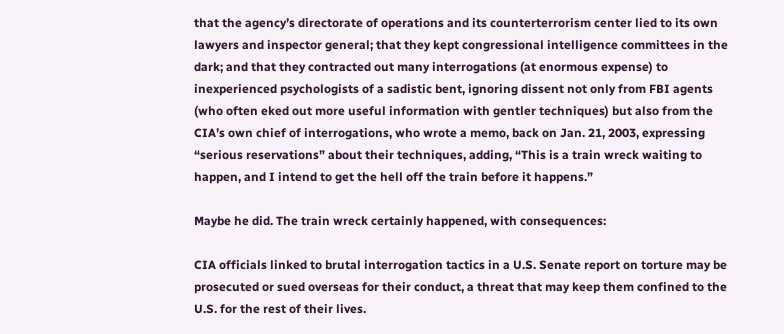that the agency’s directorate of operations and its counterterrorism center lied to its own lawyers and inspector general; that they kept congressional intelligence committees in the dark; and that they contracted out many interrogations (at enormous expense) to inexperienced psychologists of a sadistic bent, ignoring dissent not only from FBI agents (who often eked out more useful information with gentler techniques) but also from the CIA’s own chief of interrogations, who wrote a memo, back on Jan. 21, 2003, expressing “serious reservations” about their techniques, adding, “This is a train wreck waiting to happen, and I intend to get the hell off the train before it happens.”

Maybe he did. The train wreck certainly happened, with consequences:

CIA officials linked to brutal interrogation tactics in a U.S. Senate report on torture may be prosecuted or sued overseas for their conduct, a threat that may keep them confined to the U.S. for the rest of their lives.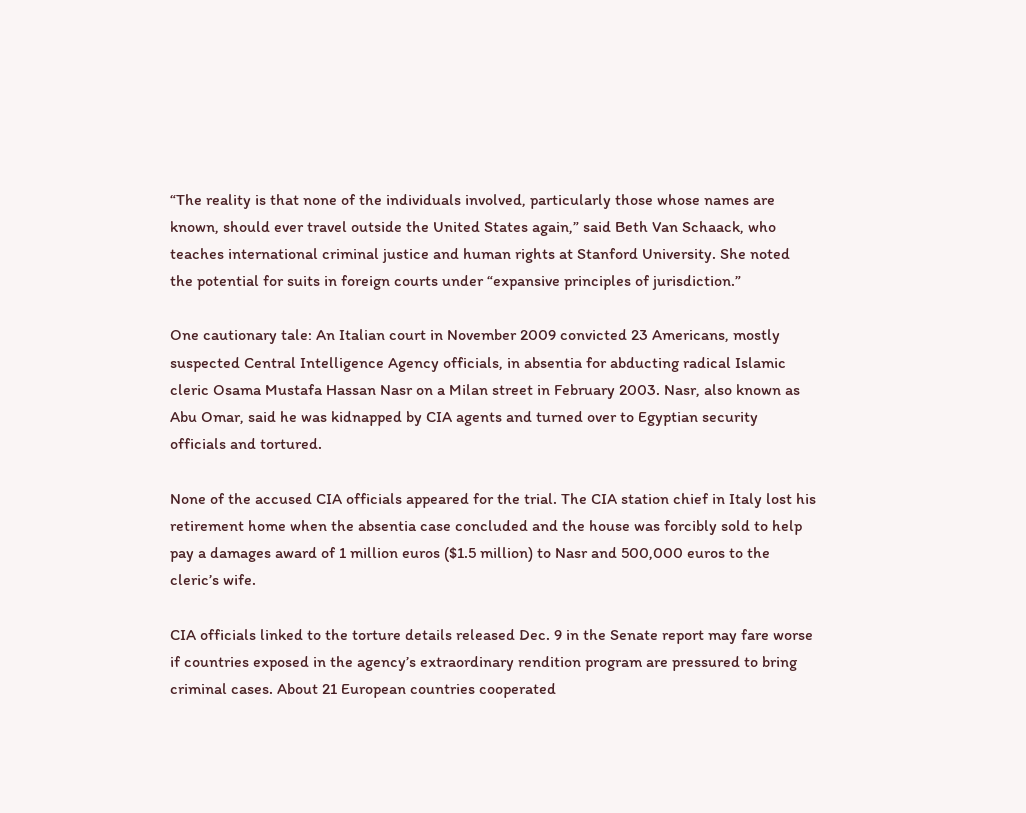“The reality is that none of the individuals involved, particularly those whose names are known, should ever travel outside the United States again,” said Beth Van Schaack, who teaches international criminal justice and human rights at Stanford University. She noted the potential for suits in foreign courts under “expansive principles of jurisdiction.”

One cautionary tale: An Italian court in November 2009 convicted 23 Americans, mostly suspected Central Intelligence Agency officials, in absentia for abducting radical Islamic cleric Osama Mustafa Hassan Nasr on a Milan street in February 2003. Nasr, also known as Abu Omar, said he was kidnapped by CIA agents and turned over to Egyptian security officials and tortured.

None of the accused CIA officials appeared for the trial. The CIA station chief in Italy lost his retirement home when the absentia case concluded and the house was forcibly sold to help pay a damages award of 1 million euros ($1.5 million) to Nasr and 500,000 euros to the cleric’s wife.

CIA officials linked to the torture details released Dec. 9 in the Senate report may fare worse if countries exposed in the agency’s extraordinary rendition program are pressured to bring criminal cases. About 21 European countries cooperated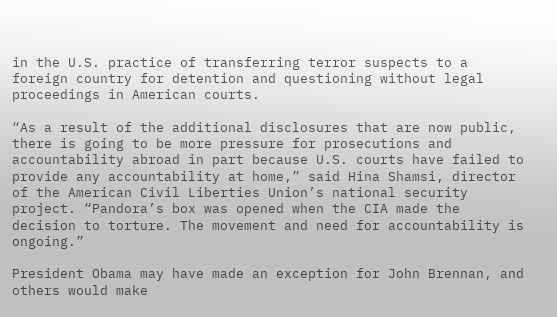in the U.S. practice of transferring terror suspects to a foreign country for detention and questioning without legal proceedings in American courts.

“As a result of the additional disclosures that are now public, there is going to be more pressure for prosecutions and accountability abroad in part because U.S. courts have failed to provide any accountability at home,” said Hina Shamsi, director of the American Civil Liberties Union’s national security project. “Pandora’s box was opened when the CIA made the decision to torture. The movement and need for accountability is ongoing.”

President Obama may have made an exception for John Brennan, and others would make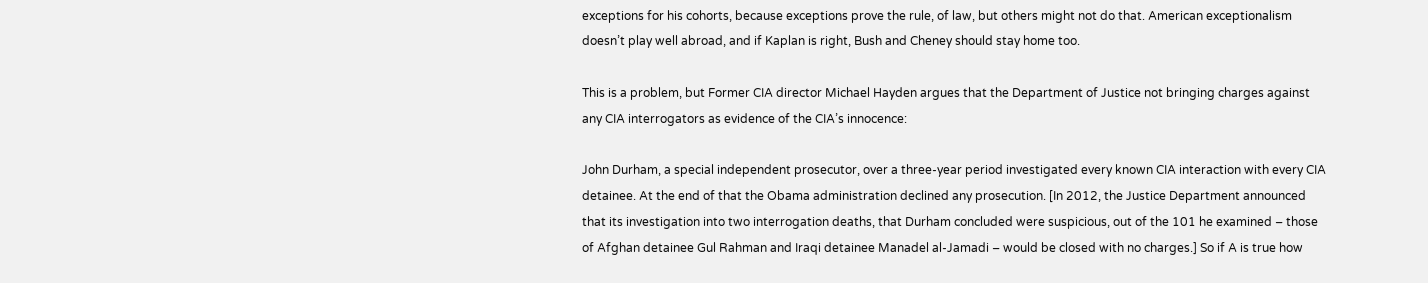exceptions for his cohorts, because exceptions prove the rule, of law, but others might not do that. American exceptionalism doesn’t play well abroad, and if Kaplan is right, Bush and Cheney should stay home too.

This is a problem, but Former CIA director Michael Hayden argues that the Department of Justice not bringing charges against any CIA interrogators as evidence of the CIA’s innocence:

John Durham, a special independent prosecutor, over a three-year period investigated every known CIA interaction with every CIA detainee. At the end of that the Obama administration declined any prosecution. [In 2012, the Justice Department announced that its investigation into two interrogation deaths, that Durham concluded were suspicious, out of the 101 he examined – those of Afghan detainee Gul Rahman and Iraqi detainee Manadel al-Jamadi – would be closed with no charges.] So if A is true how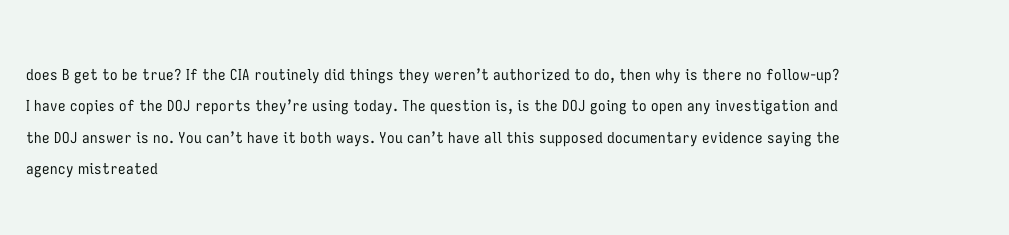does B get to be true? If the CIA routinely did things they weren’t authorized to do, then why is there no follow-up? I have copies of the DOJ reports they’re using today. The question is, is the DOJ going to open any investigation and the DOJ answer is no. You can’t have it both ways. You can’t have all this supposed documentary evidence saying the agency mistreated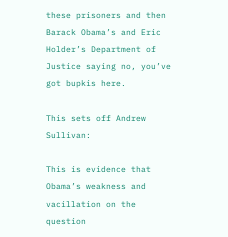these prisoners and then Barack Obama’s and Eric Holder’s Department of Justice saying no, you’ve got bupkis here.

This sets off Andrew Sullivan:

This is evidence that Obama’s weakness and vacillation on the question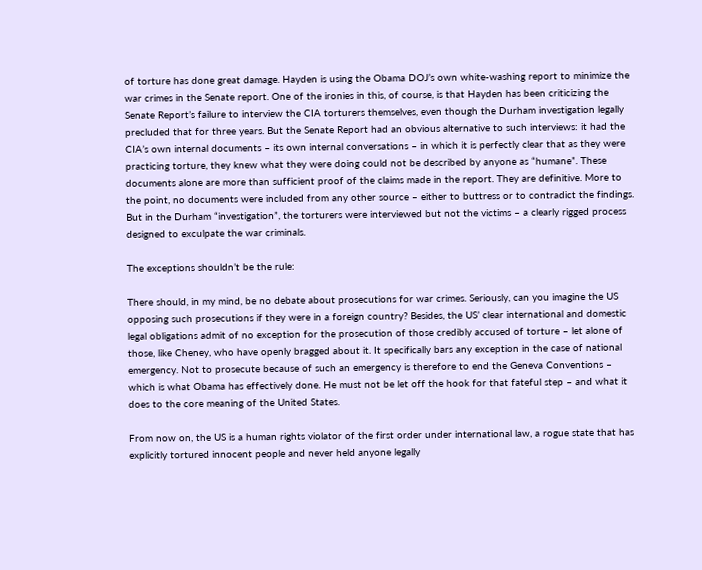of torture has done great damage. Hayden is using the Obama DOJ’s own white-washing report to minimize the war crimes in the Senate report. One of the ironies in this, of course, is that Hayden has been criticizing the Senate Report’s failure to interview the CIA torturers themselves, even though the Durham investigation legally precluded that for three years. But the Senate Report had an obvious alternative to such interviews: it had the CIA’s own internal documents – its own internal conversations – in which it is perfectly clear that as they were practicing torture, they knew what they were doing could not be described by anyone as “humane”. These documents alone are more than sufficient proof of the claims made in the report. They are definitive. More to the point, no documents were included from any other source – either to buttress or to contradict the findings. But in the Durham “investigation”, the torturers were interviewed but not the victims – a clearly rigged process designed to exculpate the war criminals.

The exceptions shouldn’t be the rule:

There should, in my mind, be no debate about prosecutions for war crimes. Seriously, can you imagine the US opposing such prosecutions if they were in a foreign country? Besides, the US’ clear international and domestic legal obligations admit of no exception for the prosecution of those credibly accused of torture – let alone of those, like Cheney, who have openly bragged about it. It specifically bars any exception in the case of national emergency. Not to prosecute because of such an emergency is therefore to end the Geneva Conventions – which is what Obama has effectively done. He must not be let off the hook for that fateful step – and what it does to the core meaning of the United States.

From now on, the US is a human rights violator of the first order under international law, a rogue state that has explicitly tortured innocent people and never held anyone legally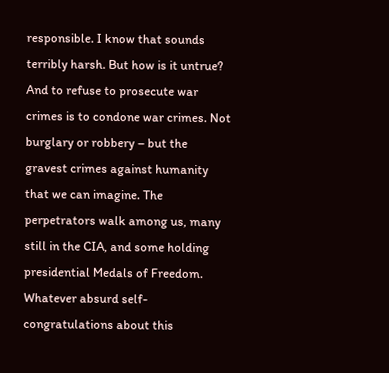responsible. I know that sounds terribly harsh. But how is it untrue? And to refuse to prosecute war crimes is to condone war crimes. Not burglary or robbery – but the gravest crimes against humanity that we can imagine. The perpetrators walk among us, many still in the CIA, and some holding presidential Medals of Freedom. Whatever absurd self-congratulations about this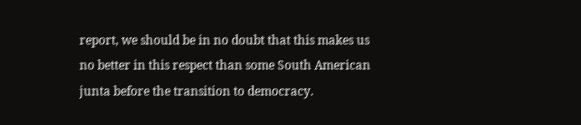report, we should be in no doubt that this makes us no better in this respect than some South American junta before the transition to democracy.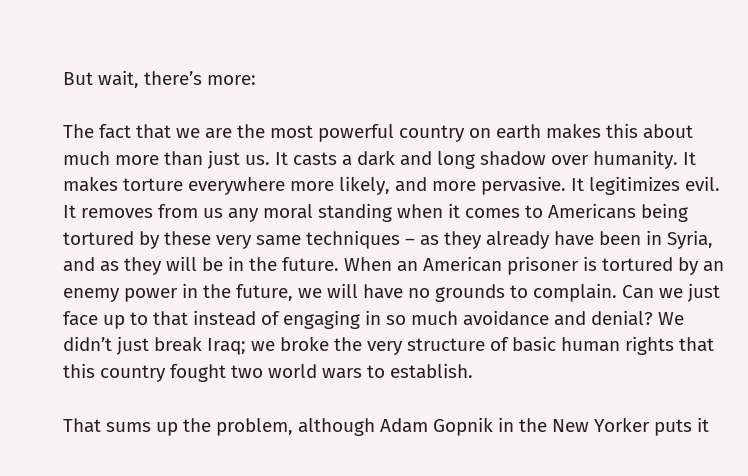But wait, there’s more:

The fact that we are the most powerful country on earth makes this about much more than just us. It casts a dark and long shadow over humanity. It makes torture everywhere more likely, and more pervasive. It legitimizes evil. It removes from us any moral standing when it comes to Americans being tortured by these very same techniques – as they already have been in Syria, and as they will be in the future. When an American prisoner is tortured by an enemy power in the future, we will have no grounds to complain. Can we just face up to that instead of engaging in so much avoidance and denial? We didn’t just break Iraq; we broke the very structure of basic human rights that this country fought two world wars to establish.

That sums up the problem, although Adam Gopnik in the New Yorker puts it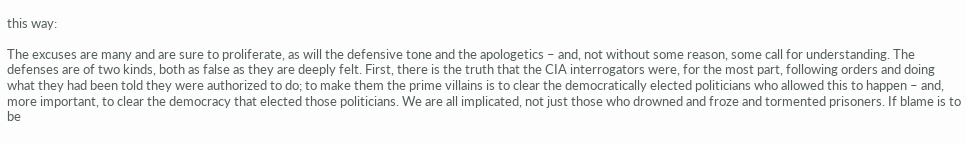this way:

The excuses are many and are sure to proliferate, as will the defensive tone and the apologetics – and, not without some reason, some call for understanding. The defenses are of two kinds, both as false as they are deeply felt. First, there is the truth that the CIA interrogators were, for the most part, following orders and doing what they had been told they were authorized to do; to make them the prime villains is to clear the democratically elected politicians who allowed this to happen – and, more important, to clear the democracy that elected those politicians. We are all implicated, not just those who drowned and froze and tormented prisoners. If blame is to be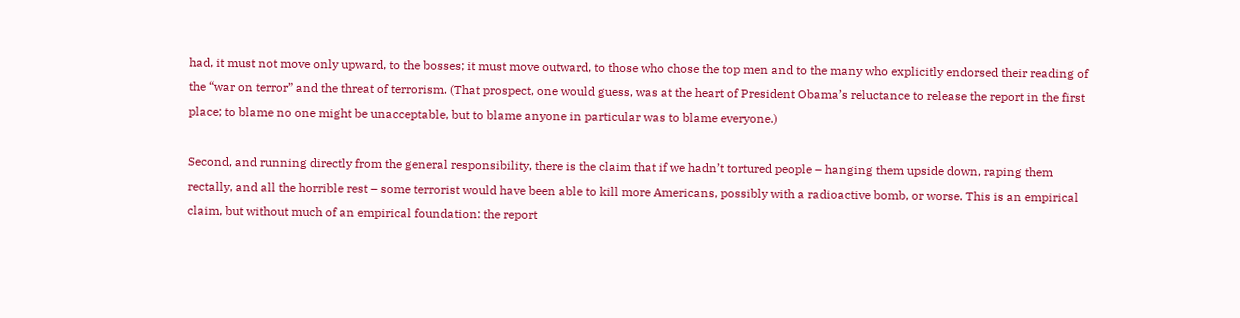had, it must not move only upward, to the bosses; it must move outward, to those who chose the top men and to the many who explicitly endorsed their reading of the “war on terror” and the threat of terrorism. (That prospect, one would guess, was at the heart of President Obama’s reluctance to release the report in the first place; to blame no one might be unacceptable, but to blame anyone in particular was to blame everyone.)

Second, and running directly from the general responsibility, there is the claim that if we hadn’t tortured people – hanging them upside down, raping them rectally, and all the horrible rest – some terrorist would have been able to kill more Americans, possibly with a radioactive bomb, or worse. This is an empirical claim, but without much of an empirical foundation: the report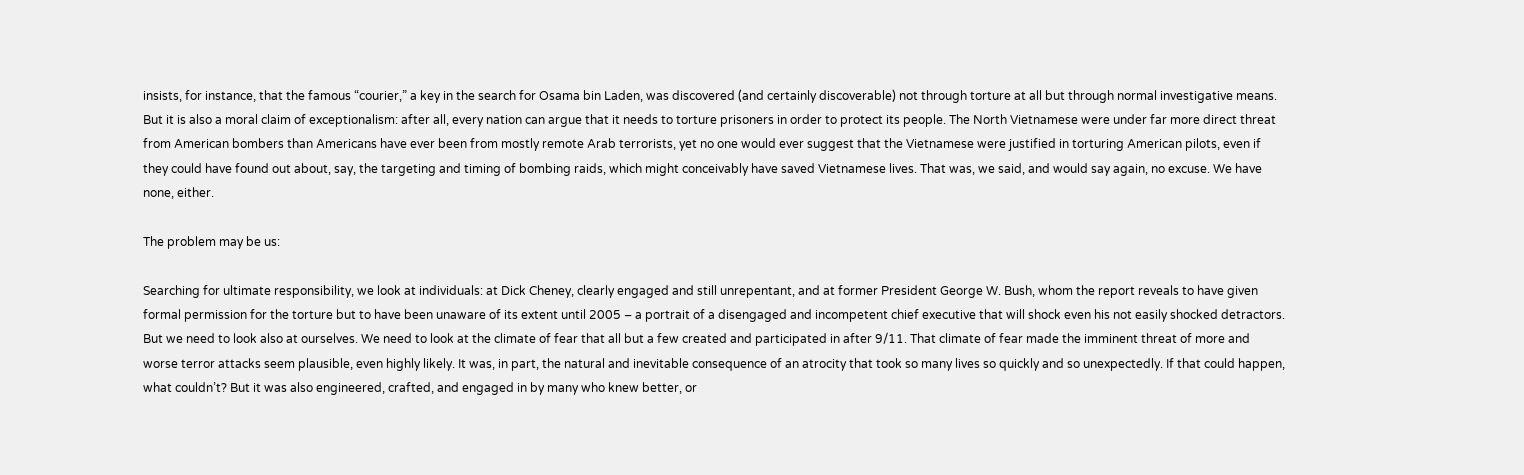insists, for instance, that the famous “courier,” a key in the search for Osama bin Laden, was discovered (and certainly discoverable) not through torture at all but through normal investigative means. But it is also a moral claim of exceptionalism: after all, every nation can argue that it needs to torture prisoners in order to protect its people. The North Vietnamese were under far more direct threat from American bombers than Americans have ever been from mostly remote Arab terrorists, yet no one would ever suggest that the Vietnamese were justified in torturing American pilots, even if they could have found out about, say, the targeting and timing of bombing raids, which might conceivably have saved Vietnamese lives. That was, we said, and would say again, no excuse. We have none, either.

The problem may be us:

Searching for ultimate responsibility, we look at individuals: at Dick Cheney, clearly engaged and still unrepentant, and at former President George W. Bush, whom the report reveals to have given formal permission for the torture but to have been unaware of its extent until 2005 – a portrait of a disengaged and incompetent chief executive that will shock even his not easily shocked detractors. But we need to look also at ourselves. We need to look at the climate of fear that all but a few created and participated in after 9/11. That climate of fear made the imminent threat of more and worse terror attacks seem plausible, even highly likely. It was, in part, the natural and inevitable consequence of an atrocity that took so many lives so quickly and so unexpectedly. If that could happen, what couldn’t? But it was also engineered, crafted, and engaged in by many who knew better, or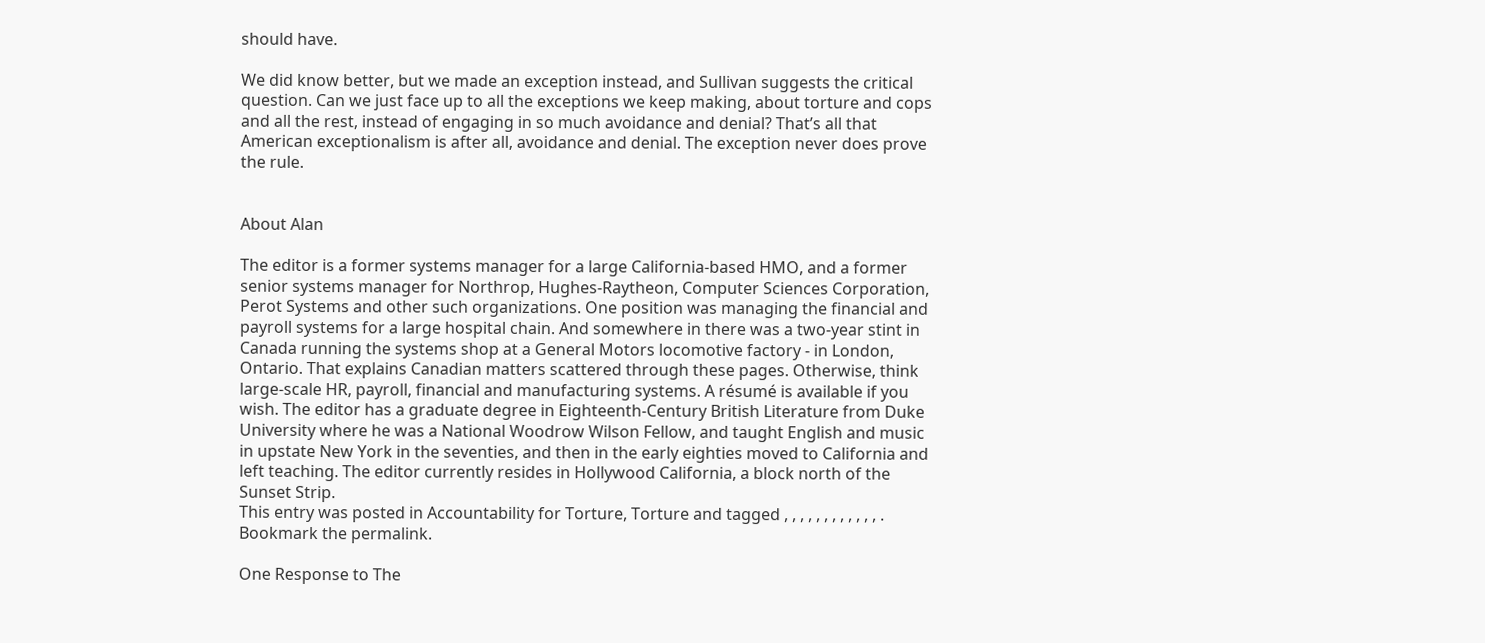should have.

We did know better, but we made an exception instead, and Sullivan suggests the critical question. Can we just face up to all the exceptions we keep making, about torture and cops and all the rest, instead of engaging in so much avoidance and denial? That’s all that American exceptionalism is after all, avoidance and denial. The exception never does prove the rule.


About Alan

The editor is a former systems manager for a large California-based HMO, and a former senior systems manager for Northrop, Hughes-Raytheon, Computer Sciences Corporation, Perot Systems and other such organizations. One position was managing the financial and payroll systems for a large hospital chain. And somewhere in there was a two-year stint in Canada running the systems shop at a General Motors locomotive factory - in London, Ontario. That explains Canadian matters scattered through these pages. Otherwise, think large-scale HR, payroll, financial and manufacturing systems. A résumé is available if you wish. The editor has a graduate degree in Eighteenth-Century British Literature from Duke University where he was a National Woodrow Wilson Fellow, and taught English and music in upstate New York in the seventies, and then in the early eighties moved to California and left teaching. The editor currently resides in Hollywood California, a block north of the Sunset Strip.
This entry was posted in Accountability for Torture, Torture and tagged , , , , , , , , , , , , . Bookmark the permalink.

One Response to The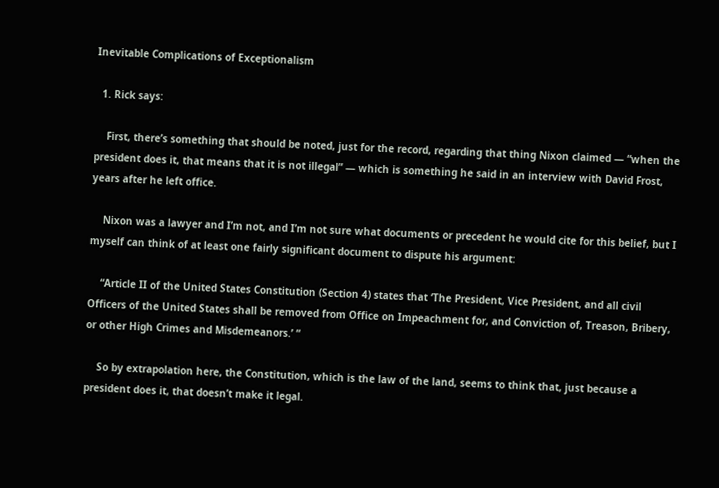Inevitable Complications of Exceptionalism

  1. Rick says:

    First, there’s something that should be noted, just for the record, regarding that thing Nixon claimed — “when the president does it, that means that it is not illegal” — which is something he said in an interview with David Frost, years after he left office.

    Nixon was a lawyer and I’m not, and I’m not sure what documents or precedent he would cite for this belief, but I myself can think of at least one fairly significant document to dispute his argument:

    “Article II of the United States Constitution (Section 4) states that ‘The President, Vice President, and all civil Officers of the United States shall be removed from Office on Impeachment for, and Conviction of, Treason, Bribery, or other High Crimes and Misdemeanors.’ “

    So by extrapolation here, the Constitution, which is the law of the land, seems to think that, just because a president does it, that doesn’t make it legal.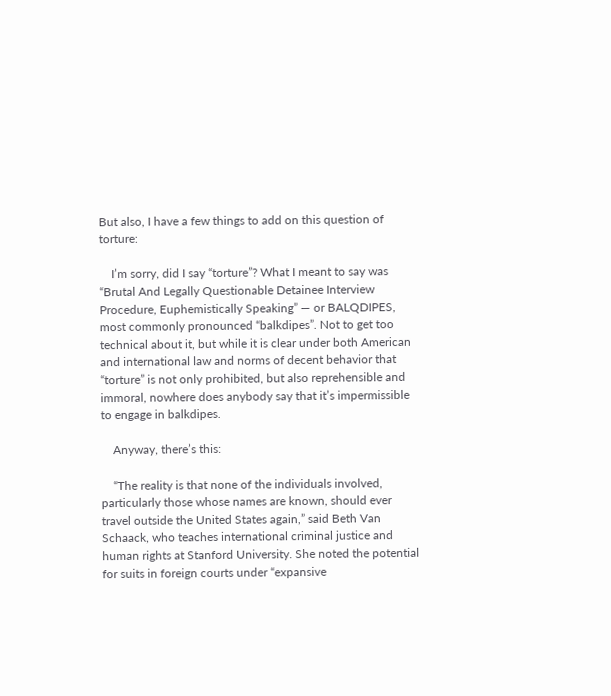But also, I have a few things to add on this question of torture:

    I’m sorry, did I say “torture”? What I meant to say was “Brutal And Legally Questionable Detainee Interview Procedure, Euphemistically Speaking” — or BALQDIPES, most commonly pronounced “balkdipes”. Not to get too technical about it, but while it is clear under both American and international law and norms of decent behavior that “torture” is not only prohibited, but also reprehensible and immoral, nowhere does anybody say that it’s impermissible to engage in balkdipes.

    Anyway, there’s this:

    “The reality is that none of the individuals involved, particularly those whose names are known, should ever travel outside the United States again,” said Beth Van Schaack, who teaches international criminal justice and human rights at Stanford University. She noted the potential for suits in foreign courts under “expansive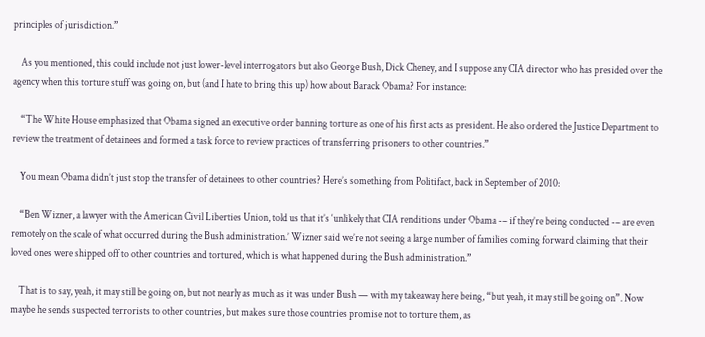principles of jurisdiction.”

    As you mentioned, this could include not just lower-level interrogators but also George Bush, Dick Cheney, and I suppose any CIA director who has presided over the agency when this torture stuff was going on, but (and I hate to bring this up) how about Barack Obama? For instance:

    “The White House emphasized that Obama signed an executive order banning torture as one of his first acts as president. He also ordered the Justice Department to review the treatment of detainees and formed a task force to review practices of transferring prisoners to other countries.”

    You mean Obama didn’t just stop the transfer of detainees to other countries? Here’s something from Politifact, back in September of 2010:

    “Ben Wizner, a lawyer with the American Civil Liberties Union, told us that it’s ‘unlikely that CIA renditions under Obama -– if they’re being conducted -– are even remotely on the scale of what occurred during the Bush administration.’ Wizner said we’re not seeing a large number of families coming forward claiming that their loved ones were shipped off to other countries and tortured, which is what happened during the Bush administration.”

    That is to say, yeah, it may still be going on, but not nearly as much as it was under Bush — with my takeaway here being, “but yeah, it may still be going on”. Now maybe he sends suspected terrorists to other countries, but makes sure those countries promise not to torture them, as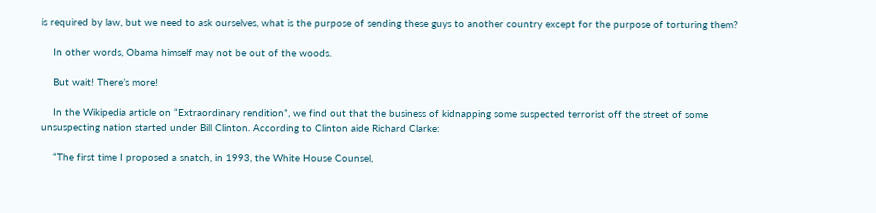is required by law, but we need to ask ourselves, what is the purpose of sending these guys to another country except for the purpose of torturing them?

    In other words, Obama himself may not be out of the woods.

    But wait! There’s more!

    In the Wikipedia article on “Extraordinary rendition”, we find out that the business of kidnapping some suspected terrorist off the street of some unsuspecting nation started under Bill Clinton. According to Clinton aide Richard Clarke:

    “The first time I proposed a snatch, in 1993, the White House Counsel,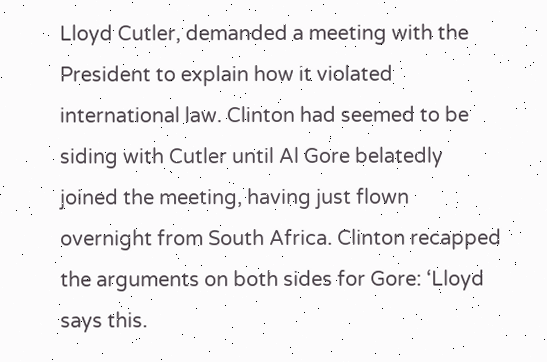Lloyd Cutler, demanded a meeting with the President to explain how it violated international law. Clinton had seemed to be siding with Cutler until Al Gore belatedly joined the meeting, having just flown overnight from South Africa. Clinton recapped the arguments on both sides for Gore: ‘Lloyd says this.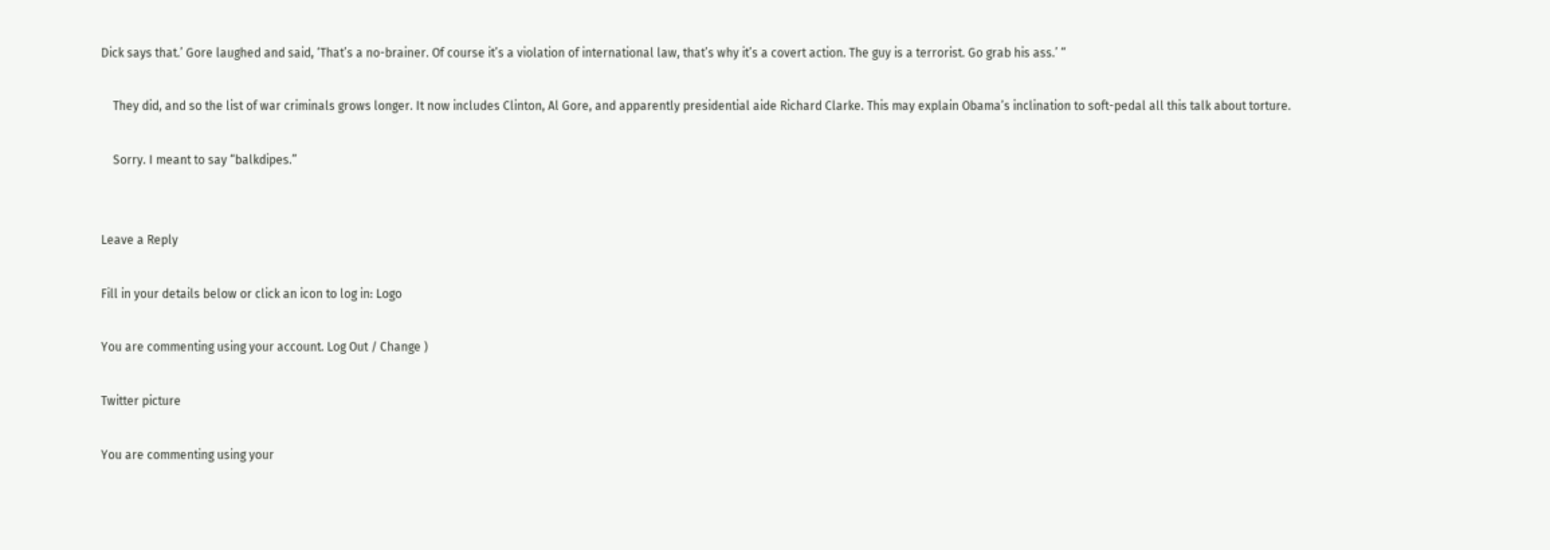Dick says that.’ Gore laughed and said, ‘That’s a no-brainer. Of course it’s a violation of international law, that’s why it’s a covert action. The guy is a terrorist. Go grab his ass.’ “

    They did, and so the list of war criminals grows longer. It now includes Clinton, Al Gore, and apparently presidential aide Richard Clarke. This may explain Obama’s inclination to soft-pedal all this talk about torture.

    Sorry. I meant to say “balkdipes.”


Leave a Reply

Fill in your details below or click an icon to log in: Logo

You are commenting using your account. Log Out / Change )

Twitter picture

You are commenting using your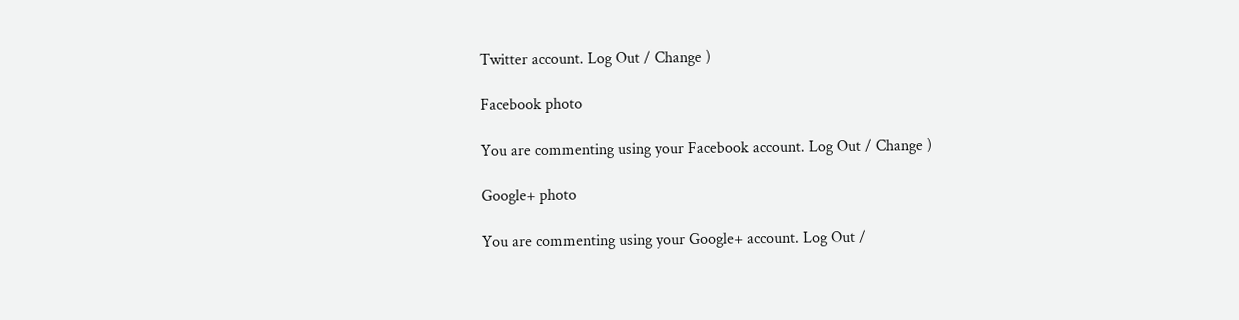Twitter account. Log Out / Change )

Facebook photo

You are commenting using your Facebook account. Log Out / Change )

Google+ photo

You are commenting using your Google+ account. Log Out /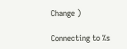Change )

Connecting to %s